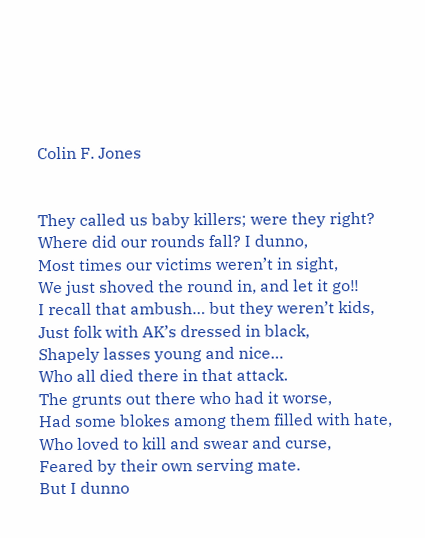Colin F. Jones


They called us baby killers; were they right?
Where did our rounds fall? I dunno,
Most times our victims weren’t in sight,
We just shoved the round in, and let it go!!
I recall that ambush… but they weren’t kids,
Just folk with AK’s dressed in black,
Shapely lasses young and nice…
Who all died there in that attack.
The grunts out there who had it worse,
Had some blokes among them filled with hate,
Who loved to kill and swear and curse,
Feared by their own serving mate.
But I dunno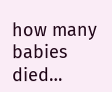how many babies died…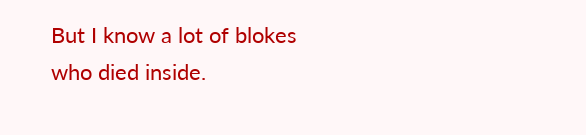But I know a lot of blokes who died inside.